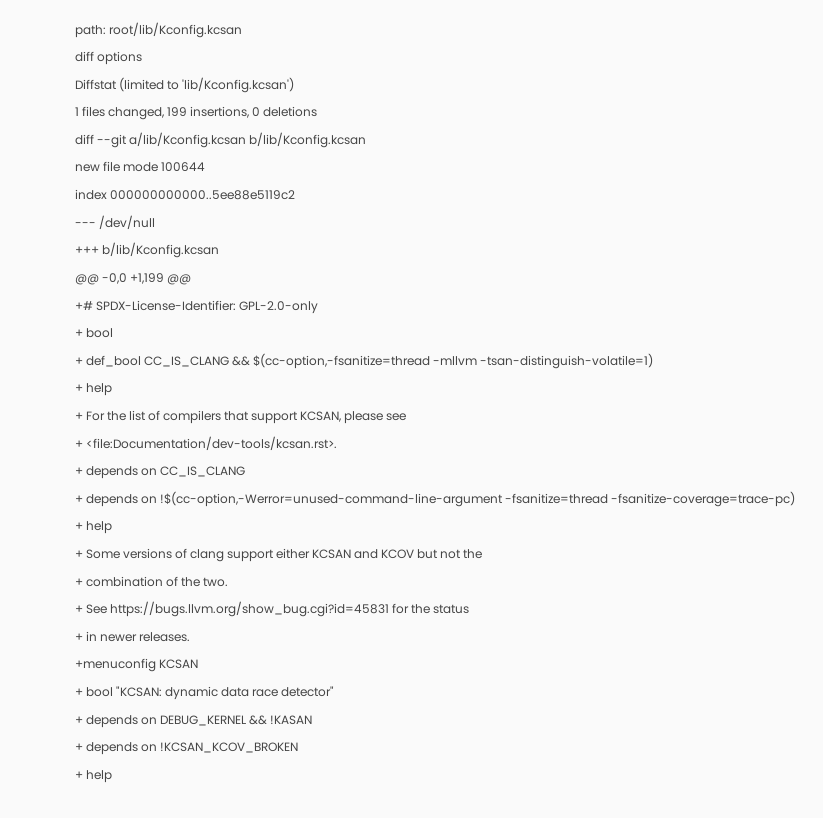path: root/lib/Kconfig.kcsan
diff options
Diffstat (limited to 'lib/Kconfig.kcsan')
1 files changed, 199 insertions, 0 deletions
diff --git a/lib/Kconfig.kcsan b/lib/Kconfig.kcsan
new file mode 100644
index 000000000000..5ee88e5119c2
--- /dev/null
+++ b/lib/Kconfig.kcsan
@@ -0,0 +1,199 @@
+# SPDX-License-Identifier: GPL-2.0-only
+ bool
+ def_bool CC_IS_CLANG && $(cc-option,-fsanitize=thread -mllvm -tsan-distinguish-volatile=1)
+ help
+ For the list of compilers that support KCSAN, please see
+ <file:Documentation/dev-tools/kcsan.rst>.
+ depends on CC_IS_CLANG
+ depends on !$(cc-option,-Werror=unused-command-line-argument -fsanitize=thread -fsanitize-coverage=trace-pc)
+ help
+ Some versions of clang support either KCSAN and KCOV but not the
+ combination of the two.
+ See https://bugs.llvm.org/show_bug.cgi?id=45831 for the status
+ in newer releases.
+menuconfig KCSAN
+ bool "KCSAN: dynamic data race detector"
+ depends on DEBUG_KERNEL && !KASAN
+ depends on !KCSAN_KCOV_BROKEN
+ help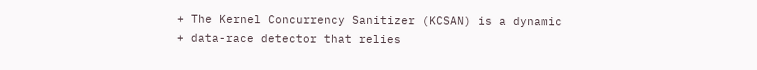+ The Kernel Concurrency Sanitizer (KCSAN) is a dynamic
+ data-race detector that relies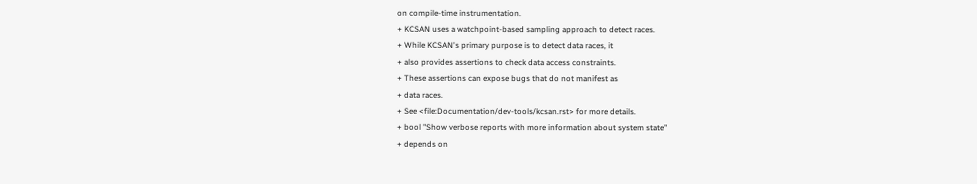on compile-time instrumentation.
+ KCSAN uses a watchpoint-based sampling approach to detect races.
+ While KCSAN's primary purpose is to detect data races, it
+ also provides assertions to check data access constraints.
+ These assertions can expose bugs that do not manifest as
+ data races.
+ See <file:Documentation/dev-tools/kcsan.rst> for more details.
+ bool "Show verbose reports with more information about system state"
+ depends on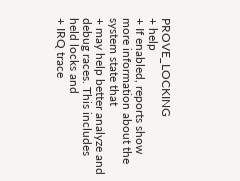PROVE_LOCKING
+ help
+ If enabled, reports show more information about the system state that
+ may help better analyze and debug races. This includes held locks and
+ IRQ trace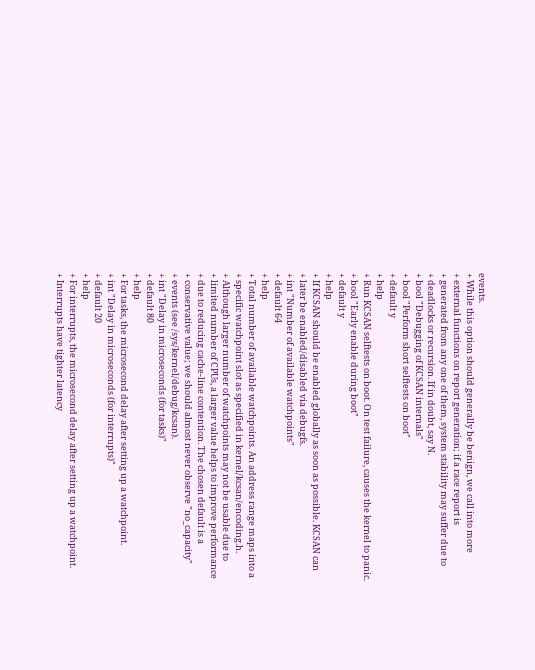events.
+ While this option should generally be benign, we call into more
+ external functions on report generation; if a race report is
+ generated from any one of them, system stability may suffer due to
+ deadlocks or recursion. If in doubt, say N.
+ bool "Debugging of KCSAN internals"
+ bool "Perform short selftests on boot"
+ default y
+ help
+ Run KCSAN selftests on boot. On test failure, causes the kernel to panic.
+ bool "Early enable during boot"
+ default y
+ help
+ If KCSAN should be enabled globally as soon as possible. KCSAN can
+ later be enabled/disabled via debugfs.
+ int "Number of available watchpoints"
+ default 64
+ help
+ Total number of available watchpoints. An address range maps into a
+ specific watchpoint slot as specified in kernel/kcsan/encoding.h.
+ Although larger number of watchpoints may not be usable due to
+ limited number of CPUs, a larger value helps to improve performance
+ due to reducing cache-line contention. The chosen default is a
+ conservative value; we should almost never observe "no_capacity"
+ events (see /sys/kernel/debug/kcsan).
+ int "Delay in microseconds (for tasks)"
+ default 80
+ help
+ For tasks, the microsecond delay after setting up a watchpoint.
+ int "Delay in microseconds (for interrupts)"
+ default 20
+ help
+ For interrupts, the microsecond delay after setting up a watchpoint.
+ Interrupts have tighter latency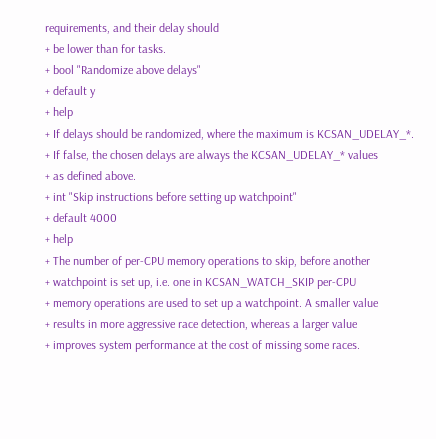requirements, and their delay should
+ be lower than for tasks.
+ bool "Randomize above delays"
+ default y
+ help
+ If delays should be randomized, where the maximum is KCSAN_UDELAY_*.
+ If false, the chosen delays are always the KCSAN_UDELAY_* values
+ as defined above.
+ int "Skip instructions before setting up watchpoint"
+ default 4000
+ help
+ The number of per-CPU memory operations to skip, before another
+ watchpoint is set up, i.e. one in KCSAN_WATCH_SKIP per-CPU
+ memory operations are used to set up a watchpoint. A smaller value
+ results in more aggressive race detection, whereas a larger value
+ improves system performance at the cost of missing some races.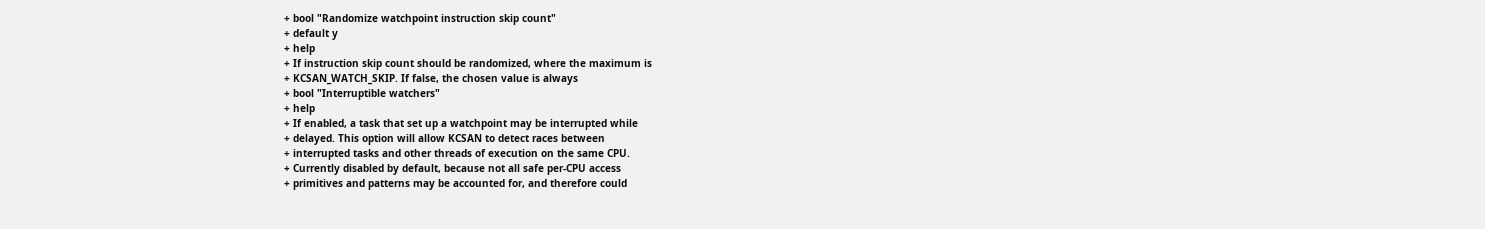+ bool "Randomize watchpoint instruction skip count"
+ default y
+ help
+ If instruction skip count should be randomized, where the maximum is
+ KCSAN_WATCH_SKIP. If false, the chosen value is always
+ bool "Interruptible watchers"
+ help
+ If enabled, a task that set up a watchpoint may be interrupted while
+ delayed. This option will allow KCSAN to detect races between
+ interrupted tasks and other threads of execution on the same CPU.
+ Currently disabled by default, because not all safe per-CPU access
+ primitives and patterns may be accounted for, and therefore could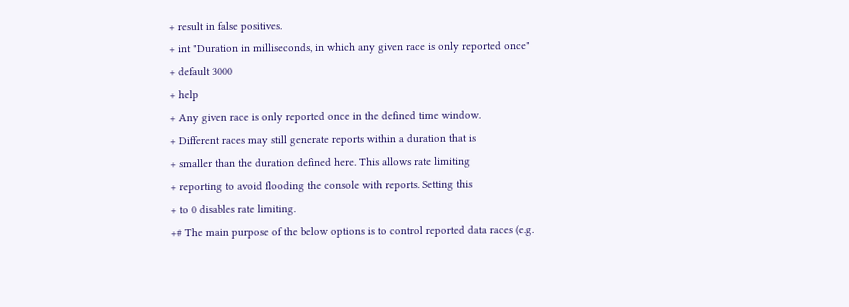+ result in false positives.
+ int "Duration in milliseconds, in which any given race is only reported once"
+ default 3000
+ help
+ Any given race is only reported once in the defined time window.
+ Different races may still generate reports within a duration that is
+ smaller than the duration defined here. This allows rate limiting
+ reporting to avoid flooding the console with reports. Setting this
+ to 0 disables rate limiting.
+# The main purpose of the below options is to control reported data races (e.g.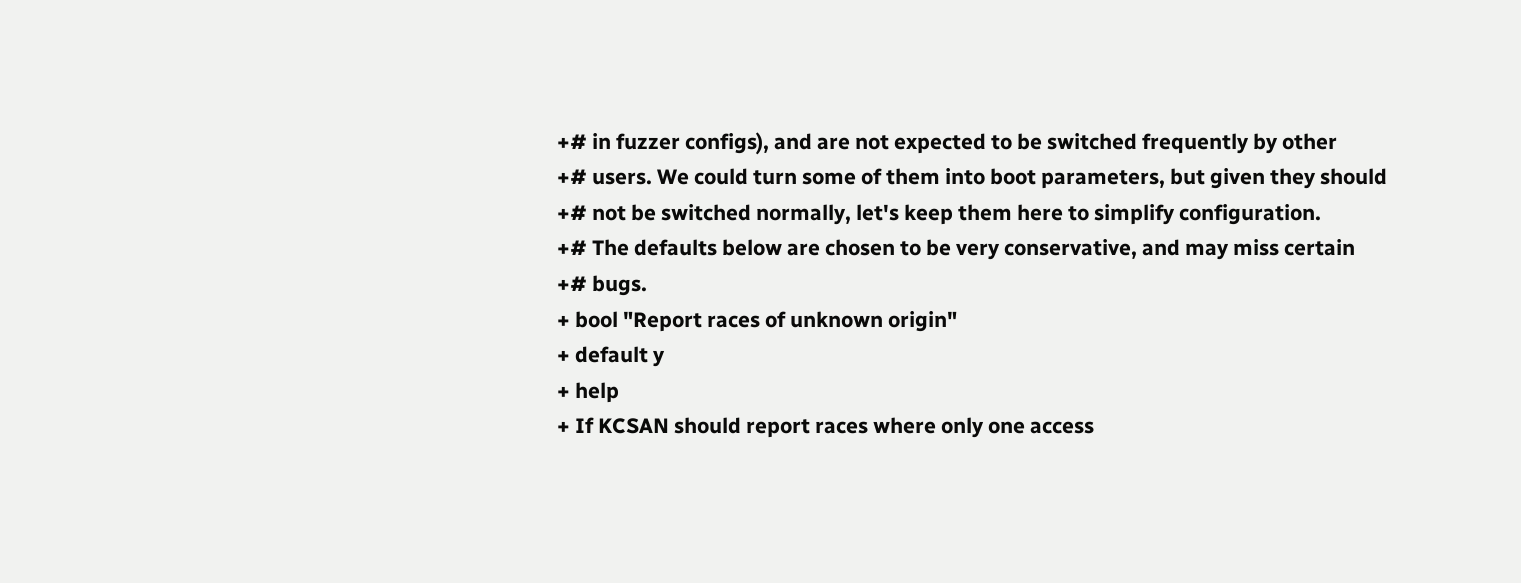+# in fuzzer configs), and are not expected to be switched frequently by other
+# users. We could turn some of them into boot parameters, but given they should
+# not be switched normally, let's keep them here to simplify configuration.
+# The defaults below are chosen to be very conservative, and may miss certain
+# bugs.
+ bool "Report races of unknown origin"
+ default y
+ help
+ If KCSAN should report races where only one access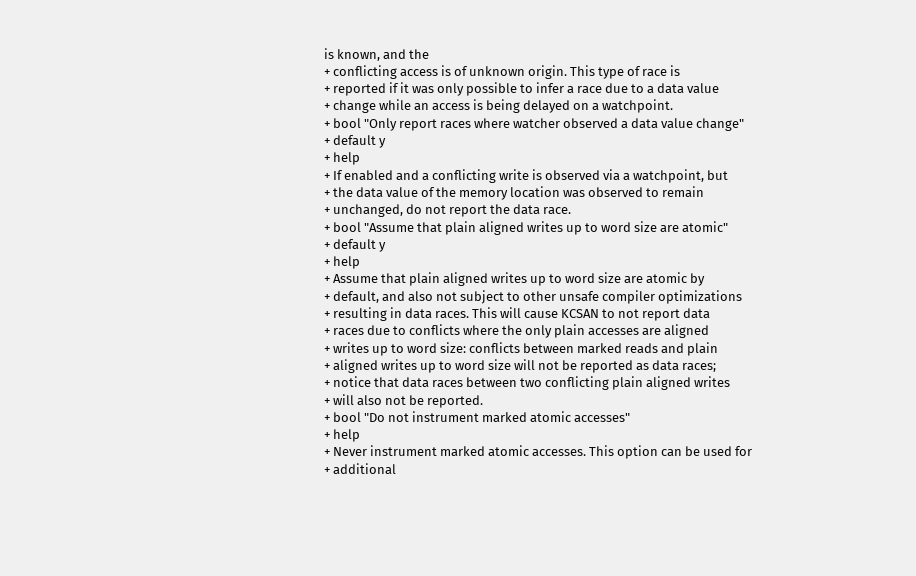is known, and the
+ conflicting access is of unknown origin. This type of race is
+ reported if it was only possible to infer a race due to a data value
+ change while an access is being delayed on a watchpoint.
+ bool "Only report races where watcher observed a data value change"
+ default y
+ help
+ If enabled and a conflicting write is observed via a watchpoint, but
+ the data value of the memory location was observed to remain
+ unchanged, do not report the data race.
+ bool "Assume that plain aligned writes up to word size are atomic"
+ default y
+ help
+ Assume that plain aligned writes up to word size are atomic by
+ default, and also not subject to other unsafe compiler optimizations
+ resulting in data races. This will cause KCSAN to not report data
+ races due to conflicts where the only plain accesses are aligned
+ writes up to word size: conflicts between marked reads and plain
+ aligned writes up to word size will not be reported as data races;
+ notice that data races between two conflicting plain aligned writes
+ will also not be reported.
+ bool "Do not instrument marked atomic accesses"
+ help
+ Never instrument marked atomic accesses. This option can be used for
+ additional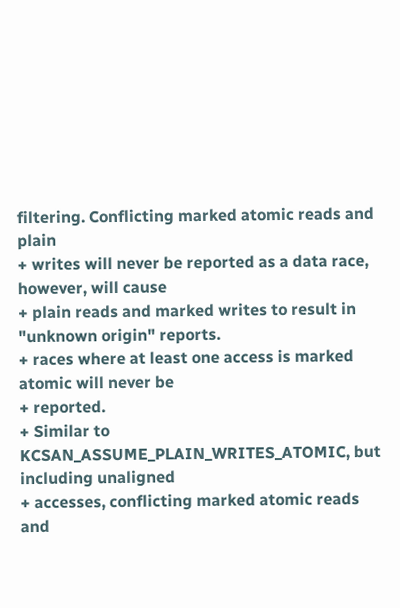filtering. Conflicting marked atomic reads and plain
+ writes will never be reported as a data race, however, will cause
+ plain reads and marked writes to result in "unknown origin" reports.
+ races where at least one access is marked atomic will never be
+ reported.
+ Similar to KCSAN_ASSUME_PLAIN_WRITES_ATOMIC, but including unaligned
+ accesses, conflicting marked atomic reads and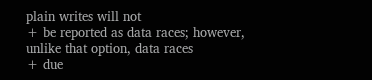plain writes will not
+ be reported as data races; however, unlike that option, data races
+ due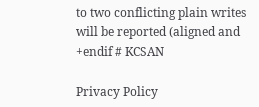to two conflicting plain writes will be reported (aligned and
+endif # KCSAN

Privacy Policy